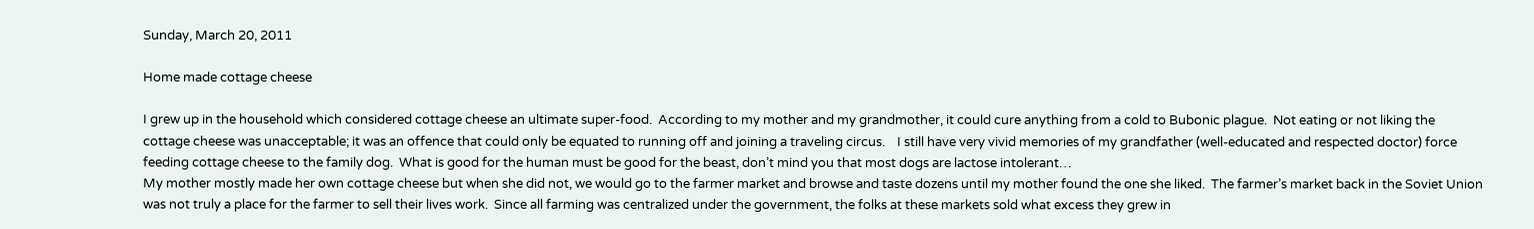Sunday, March 20, 2011

Home made cottage cheese

I grew up in the household which considered cottage cheese an ultimate super-food.  According to my mother and my grandmother, it could cure anything from a cold to Bubonic plague.  Not eating or not liking the cottage cheese was unacceptable; it was an offence that could only be equated to running off and joining a traveling circus.    I still have very vivid memories of my grandfather (well-educated and respected doctor) force feeding cottage cheese to the family dog.  What is good for the human must be good for the beast, don’t mind you that most dogs are lactose intolerant…
My mother mostly made her own cottage cheese but when she did not, we would go to the farmer market and browse and taste dozens until my mother found the one she liked.  The farmer’s market back in the Soviet Union was not truly a place for the farmer to sell their lives work.  Since all farming was centralized under the government, the folks at these markets sold what excess they grew in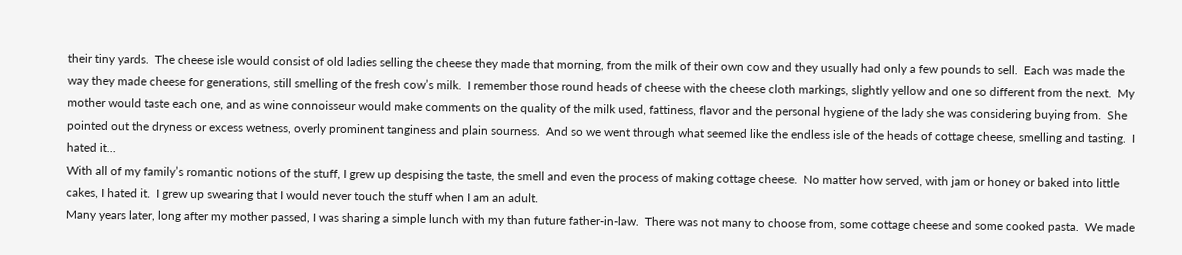their tiny yards.  The cheese isle would consist of old ladies selling the cheese they made that morning, from the milk of their own cow and they usually had only a few pounds to sell.  Each was made the way they made cheese for generations, still smelling of the fresh cow’s milk.  I remember those round heads of cheese with the cheese cloth markings, slightly yellow and one so different from the next.  My mother would taste each one, and as wine connoisseur would make comments on the quality of the milk used, fattiness, flavor and the personal hygiene of the lady she was considering buying from.  She pointed out the dryness or excess wetness, overly prominent tanginess and plain sourness.  And so we went through what seemed like the endless isle of the heads of cottage cheese, smelling and tasting.  I hated it…
With all of my family’s romantic notions of the stuff, I grew up despising the taste, the smell and even the process of making cottage cheese.  No matter how served, with jam or honey or baked into little cakes, I hated it.  I grew up swearing that I would never touch the stuff when I am an adult.
Many years later, long after my mother passed, I was sharing a simple lunch with my than future father-in-law.  There was not many to choose from, some cottage cheese and some cooked pasta.  We made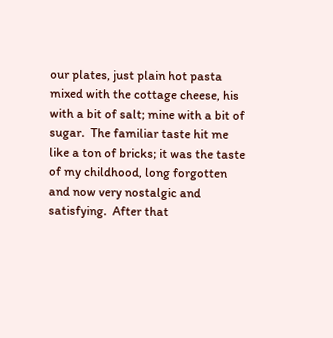our plates, just plain hot pasta mixed with the cottage cheese, his with a bit of salt; mine with a bit of sugar.  The familiar taste hit me like a ton of bricks; it was the taste of my childhood, long forgotten and now very nostalgic and satisfying.  After that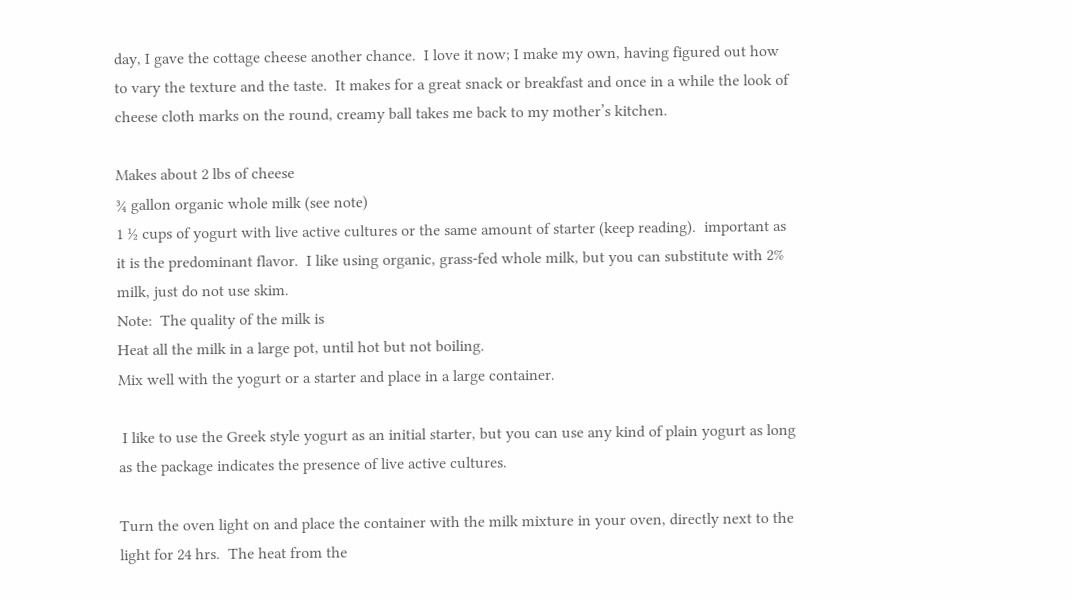day, I gave the cottage cheese another chance.  I love it now; I make my own, having figured out how to vary the texture and the taste.  It makes for a great snack or breakfast and once in a while the look of cheese cloth marks on the round, creamy ball takes me back to my mother’s kitchen.

Makes about 2 lbs of cheese
¾ gallon organic whole milk (see note)
1 ½ cups of yogurt with live active cultures or the same amount of starter (keep reading).  important as it is the predominant flavor.  I like using organic, grass-fed whole milk, but you can substitute with 2% milk, just do not use skim.
Note:  The quality of the milk is
Heat all the milk in a large pot, until hot but not boiling.
Mix well with the yogurt or a starter and place in a large container.

 I like to use the Greek style yogurt as an initial starter, but you can use any kind of plain yogurt as long as the package indicates the presence of live active cultures.

Turn the oven light on and place the container with the milk mixture in your oven, directly next to the light for 24 hrs.  The heat from the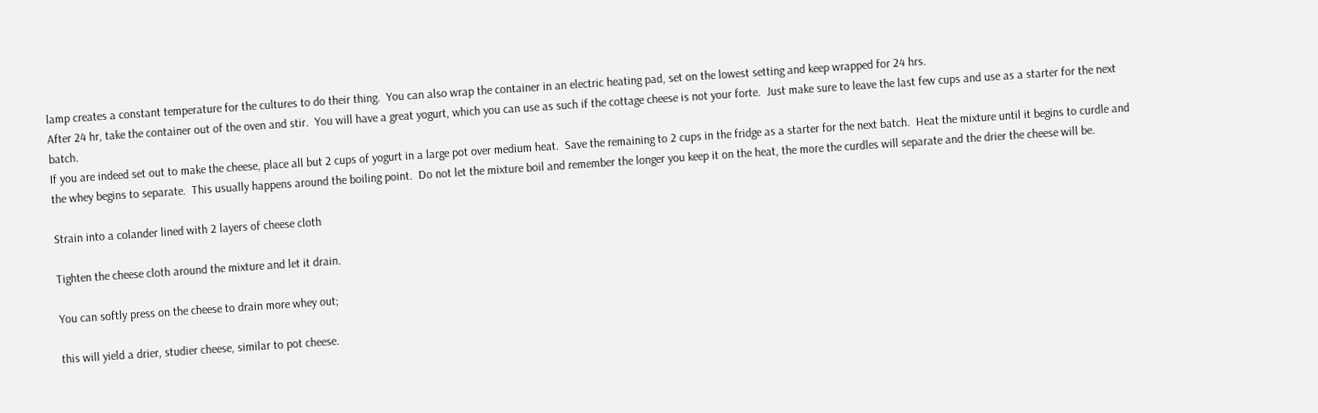lamp creates a constant temperature for the cultures to do their thing.  You can also wrap the container in an electric heating pad, set on the lowest setting and keep wrapped for 24 hrs.
After 24 hr, take the container out of the oven and stir.  You will have a great yogurt, which you can use as such if the cottage cheese is not your forte.  Just make sure to leave the last few cups and use as a starter for the next batch.
If you are indeed set out to make the cheese, place all but 2 cups of yogurt in a large pot over medium heat.  Save the remaining to 2 cups in the fridge as a starter for the next batch.  Heat the mixture until it begins to curdle and the whey begins to separate.  This usually happens around the boiling point.  Do not let the mixture boil and remember the longer you keep it on the heat, the more the curdles will separate and the drier the cheese will be.

Strain into a colander lined with 2 layers of cheese cloth

Tighten the cheese cloth around the mixture and let it drain.

You can softly press on the cheese to drain more whey out;

this will yield a drier, studier cheese, similar to pot cheese.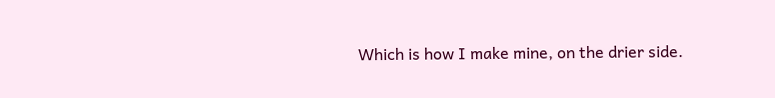Which is how I make mine, on the drier side.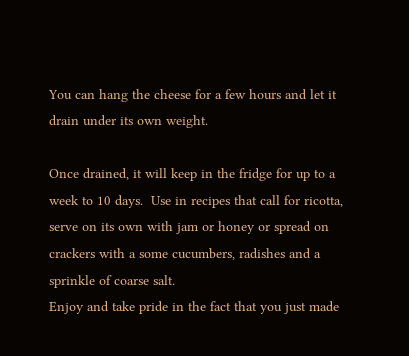You can hang the cheese for a few hours and let it drain under its own weight.

Once drained, it will keep in the fridge for up to a week to 10 days.  Use in recipes that call for ricotta, serve on its own with jam or honey or spread on crackers with a some cucumbers, radishes and a sprinkle of coarse salt.
Enjoy and take pride in the fact that you just made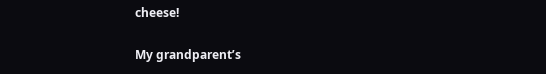cheese!

My grandparent’s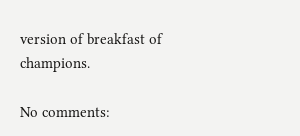version of breakfast of champions.

No comments: